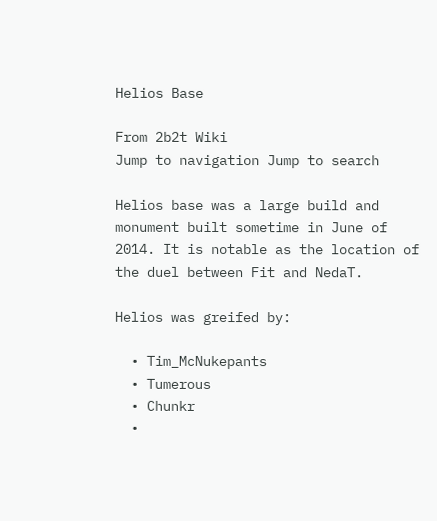Helios Base

From 2b2t Wiki
Jump to navigation Jump to search

Helios base was a large build and monument built sometime in June of 2014. It is notable as the location of the duel between Fit and NedaT.

Helios was greifed by:

  • Tim_McNukepants
  • Tumerous
  • Chunkr
  •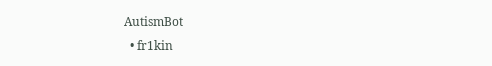AutismBot
  • fr1kin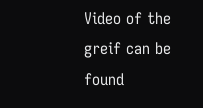Video of the greif can be found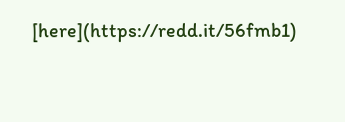[here](https://redd.it/56fmb1)